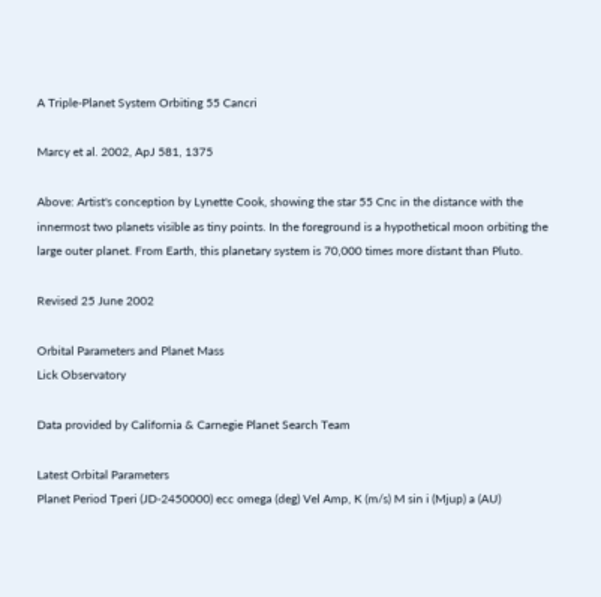A Triple-Planet System Orbiting 55 Cancri

Marcy et al. 2002, ApJ 581, 1375

Above: Artist's conception by Lynette Cook, showing the star 55 Cnc in the distance with the innermost two planets visible as tiny points. In the foreground is a hypothetical moon orbiting the large outer planet. From Earth, this planetary system is 70,000 times more distant than Pluto.

Revised 25 June 2002

Orbital Parameters and Planet Mass
Lick Observatory

Data provided by California & Carnegie Planet Search Team

Latest Orbital Parameters
Planet Period Tperi (JD-2450000) ecc omega (deg) Vel Amp, K (m/s) M sin i (Mjup) a (AU)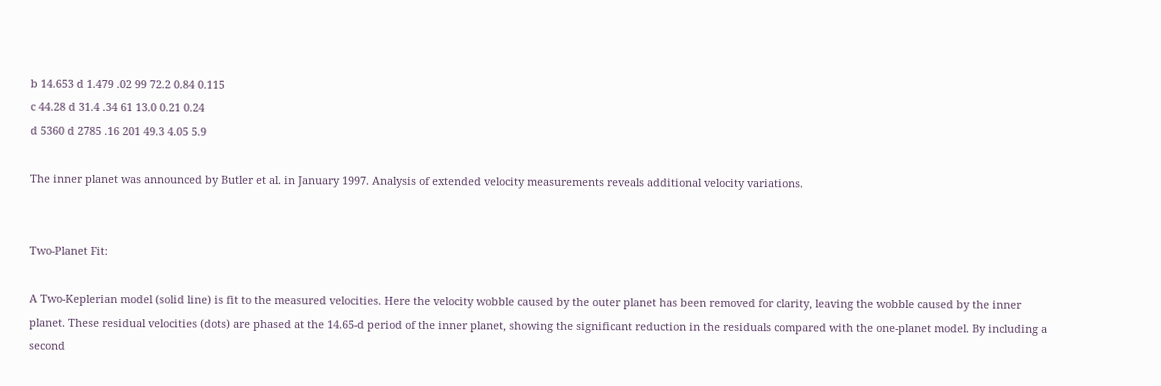b 14.653 d 1.479 .02 99 72.2 0.84 0.115
c 44.28 d 31.4 .34 61 13.0 0.21 0.24
d 5360 d 2785 .16 201 49.3 4.05 5.9

The inner planet was announced by Butler et al. in January 1997. Analysis of extended velocity measurements reveals additional velocity variations.


Two-Planet Fit:

A Two-Keplerian model (solid line) is fit to the measured velocities. Here the velocity wobble caused by the outer planet has been removed for clarity, leaving the wobble caused by the inner planet. These residual velocities (dots) are phased at the 14.65-d period of the inner planet, showing the significant reduction in the residuals compared with the one-planet model. By including a second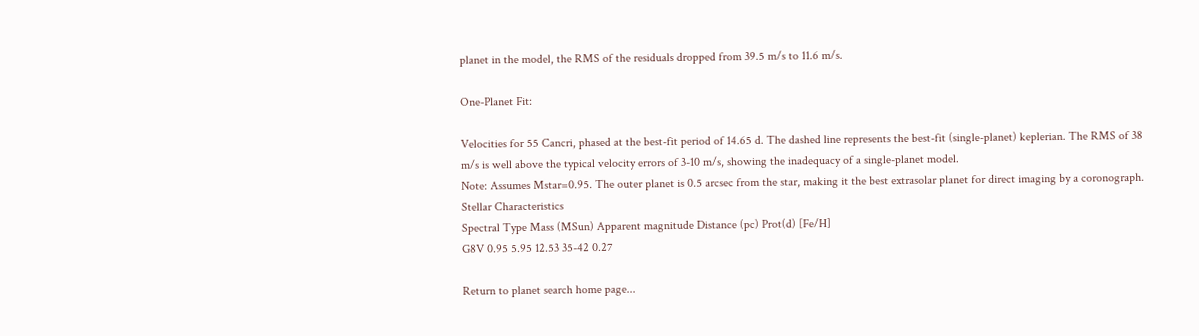planet in the model, the RMS of the residuals dropped from 39.5 m/s to 11.6 m/s.

One-Planet Fit:

Velocities for 55 Cancri, phased at the best-fit period of 14.65 d. The dashed line represents the best-fit (single-planet) keplerian. The RMS of 38 m/s is well above the typical velocity errors of 3-10 m/s, showing the inadequacy of a single-planet model.
Note: Assumes Mstar=0.95. The outer planet is 0.5 arcsec from the star, making it the best extrasolar planet for direct imaging by a coronograph.
Stellar Characteristics
Spectral Type Mass (MSun) Apparent magnitude Distance (pc) Prot(d) [Fe/H]
G8V 0.95 5.95 12.53 35-42 0.27

Return to planet search home page...